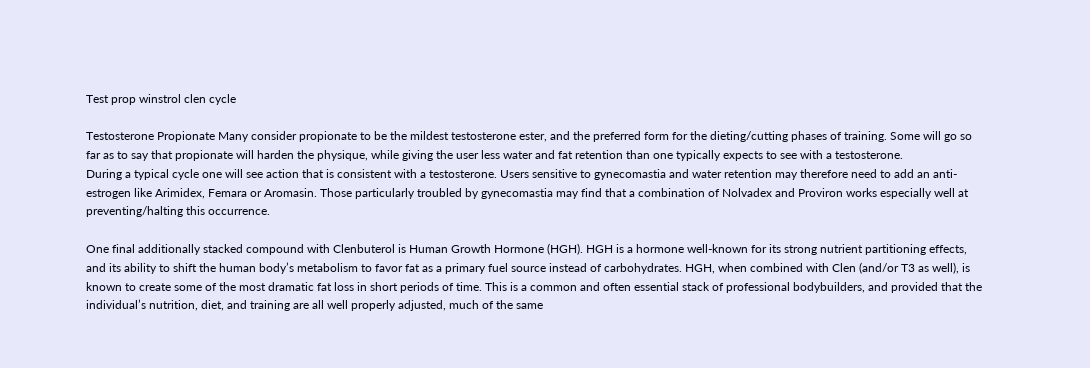Test prop winstrol clen cycle

Testosterone Propionate Many consider propionate to be the mildest testosterone ester, and the preferred form for the dieting/cutting phases of training. Some will go so far as to say that propionate will harden the physique, while giving the user less water and fat retention than one typically expects to see with a testosterone.
During a typical cycle one will see action that is consistent with a testosterone. Users sensitive to gynecomastia and water retention may therefore need to add an anti-estrogen like Arimidex, Femara or Aromasin. Those particularly troubled by gynecomastia may find that a combination of Nolvadex and Proviron works especially well at preventing/halting this occurrence.

One final additionally stacked compound with Clenbuterol is Human Growth Hormone (HGH). HGH is a hormone well-known for its strong nutrient partitioning effects, and its ability to shift the human body’s metabolism to favor fat as a primary fuel source instead of carbohydrates. HGH, when combined with Clen (and/or T3 as well), is known to create some of the most dramatic fat loss in short periods of time. This is a common and often essential stack of professional bodybuilders, and provided that the individual’s nutrition, diet, and training are all well properly adjusted, much of the same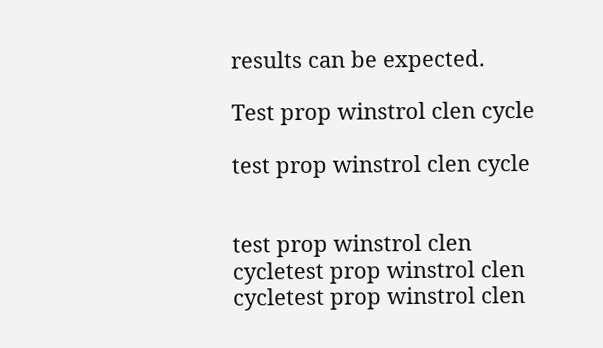results can be expected.

Test prop winstrol clen cycle

test prop winstrol clen cycle


test prop winstrol clen cycletest prop winstrol clen cycletest prop winstrol clen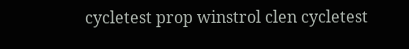cycletest prop winstrol clen cycletest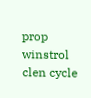prop winstrol clen cycle